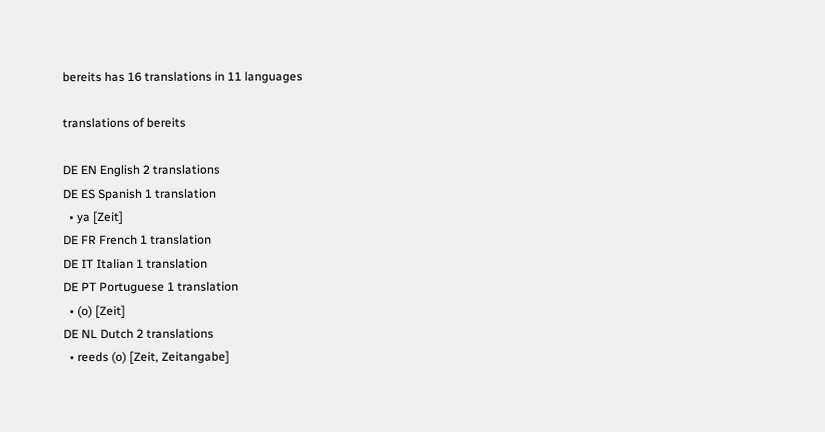bereits has 16 translations in 11 languages

translations of bereits

DE EN English 2 translations
DE ES Spanish 1 translation
  • ya [Zeit]
DE FR French 1 translation
DE IT Italian 1 translation
DE PT Portuguese 1 translation
  • (o) [Zeit]
DE NL Dutch 2 translations
  • reeds (o) [Zeit, Zeitangabe]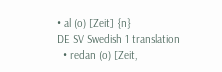• al (o) [Zeit] {n}
DE SV Swedish 1 translation
  • redan (o) [Zeit,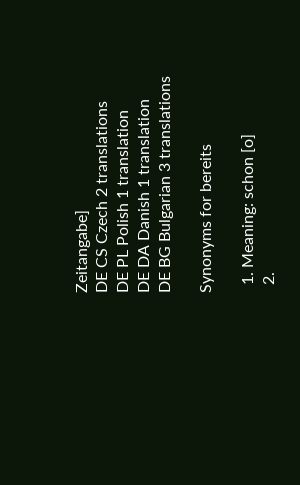Zeitangabe]
DE CS Czech 2 translations
DE PL Polish 1 translation
DE DA Danish 1 translation
DE BG Bulgarian 3 translations

Synonyms for bereits

  1. Meaning: schon [o]
  2.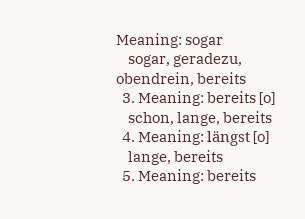Meaning: sogar
    sogar, geradezu, obendrein, bereits
  3. Meaning: bereits [o]
    schon, lange, bereits
  4. Meaning: längst [o]
    lange, bereits
  5. Meaning: bereits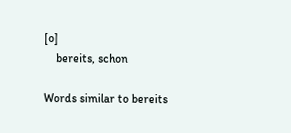[o]
    bereits, schon

Words similar to bereits